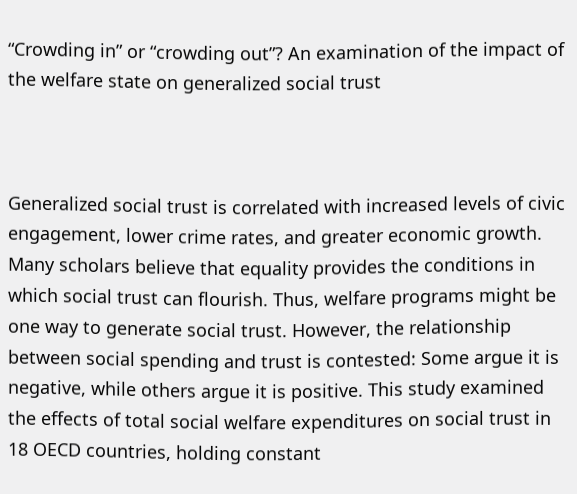“Crowding in” or “crowding out”? An examination of the impact of the welfare state on generalized social trust



Generalized social trust is correlated with increased levels of civic engagement, lower crime rates, and greater economic growth. Many scholars believe that equality provides the conditions in which social trust can flourish. Thus, welfare programs might be one way to generate social trust. However, the relationship between social spending and trust is contested: Some argue it is negative, while others argue it is positive. This study examined the effects of total social welfare expenditures on social trust in 18 OECD countries, holding constant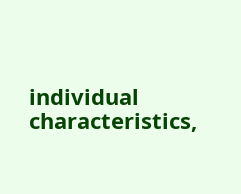individual characteristics,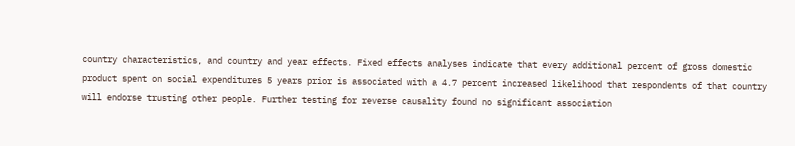country characteristics, and country and year effects. Fixed effects analyses indicate that every additional percent of gross domestic product spent on social expenditures 5 years prior is associated with a 4.7 percent increased likelihood that respondents of that country will endorse trusting other people. Further testing for reverse causality found no significant association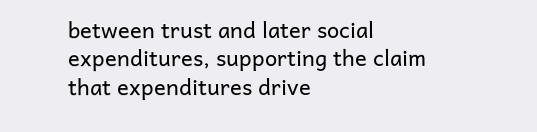between trust and later social expenditures, supporting the claim that expenditures drive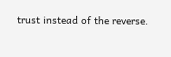trust instead of the reverse.